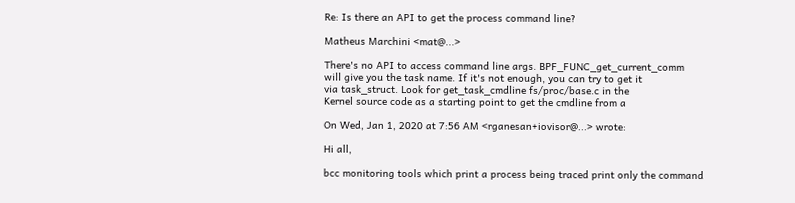Re: Is there an API to get the process command line?

Matheus Marchini <mat@...>

There's no API to access command line args. BPF_FUNC_get_current_comm
will give you the task name. If it's not enough, you can try to get it
via task_struct. Look for get_task_cmdline fs/proc/base.c in the
Kernel source code as a starting point to get the cmdline from a

On Wed, Jan 1, 2020 at 7:56 AM <rganesan+iovisor@...> wrote:

Hi all,

bcc monitoring tools which print a process being traced print only the command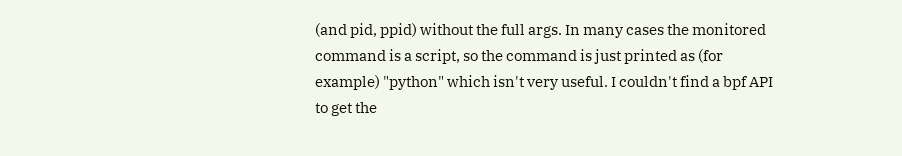(and pid, ppid) without the full args. In many cases the monitored command is a script, so the command is just printed as (for example) "python" which isn't very useful. I couldn't find a bpf API to get the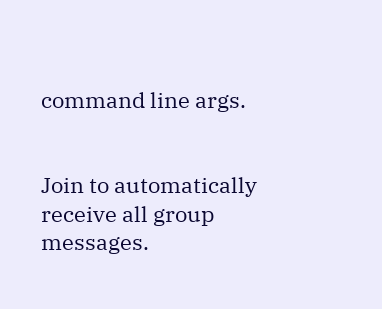command line args.


Join to automatically receive all group messages.